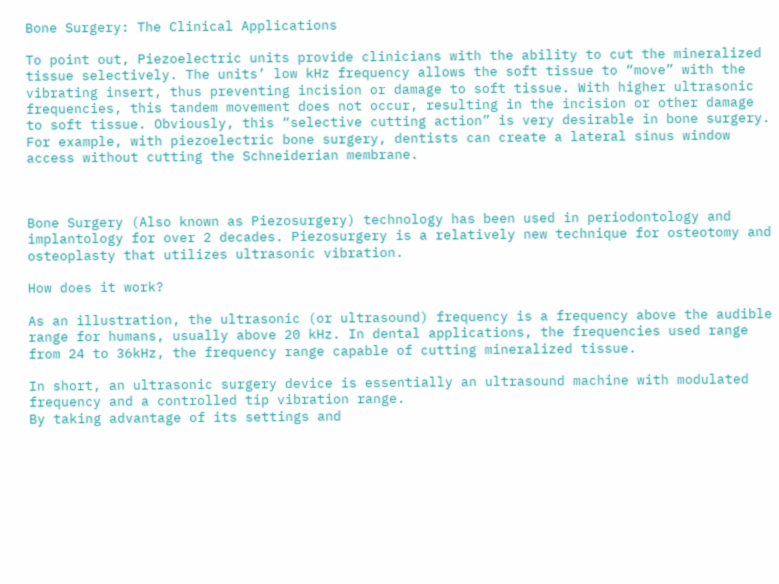Bone Surgery: The Clinical Applications

To point out, Piezoelectric units provide clinicians with the ability to cut the mineralized tissue selectively. The units’ low kHz frequency allows the soft tissue to “move” with the vibrating insert, thus preventing incision or damage to soft tissue. With higher ultrasonic frequencies, this tandem movement does not occur, resulting in the incision or other damage to soft tissue. Obviously, this “selective cutting action” is very desirable in bone surgery. For example, with piezoelectric bone surgery, dentists can create a lateral sinus window access without cutting the Schneiderian membrane.



Bone Surgery (Also known as Piezosurgery) technology has been used in periodontology and implantology for over 2 decades. Piezosurgery is a relatively new technique for osteotomy and osteoplasty that utilizes ultrasonic vibration.

How does it work?

As an illustration, the ultrasonic (or ultrasound) frequency is a frequency above the audible range for humans, usually above 20 kHz. In dental applications, the frequencies used range from 24 to 36kHz, the frequency range capable of cutting mineralized tissue.

In short, an ultrasonic surgery device is essentially an ultrasound machine with modulated frequency and a controlled tip vibration range.
By taking advantage of its settings and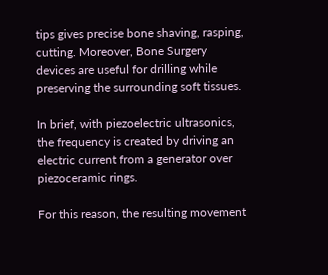tips gives precise bone shaving, rasping, cutting. Moreover, Bone Surgery devices are useful for drilling while preserving the surrounding soft tissues.

In brief, with piezoelectric ultrasonics, the frequency is created by driving an electric current from a generator over piezoceramic rings.

For this reason, the resulting movement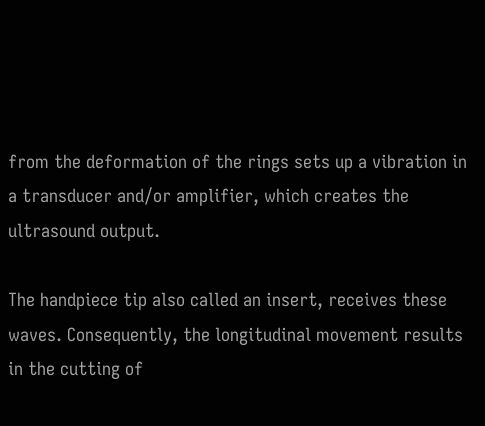from the deformation of the rings sets up a vibration in a transducer and/or amplifier, which creates the ultrasound output.

The handpiece tip also called an insert, receives these waves. Consequently, the longitudinal movement results in the cutting of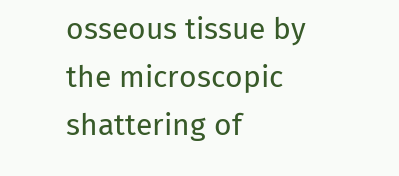osseous tissue by the microscopic shattering of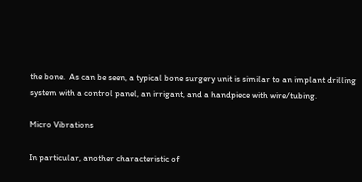the bone.  As can be seen, a typical bone surgery unit is similar to an implant drilling system with a control panel, an irrigant, and a handpiece with wire/tubing.

Micro Vibrations

In particular, another characteristic of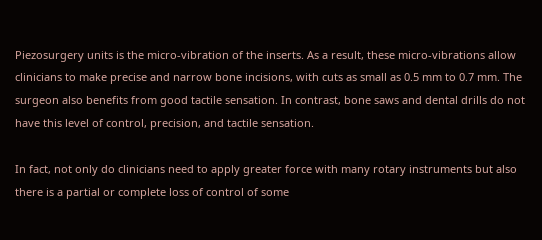Piezosurgery units is the micro-vibration of the inserts. As a result, these micro-vibrations allow clinicians to make precise and narrow bone incisions, with cuts as small as 0.5 mm to 0.7 mm. The surgeon also benefits from good tactile sensation. In contrast, bone saws and dental drills do not have this level of control, precision, and tactile sensation.

In fact, not only do clinicians need to apply greater force with many rotary instruments but also there is a partial or complete loss of control of some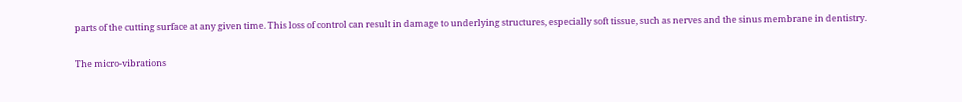parts of the cutting surface at any given time. This loss of control can result in damage to underlying structures, especially soft tissue, such as nerves and the sinus membrane in dentistry.

The micro-vibrations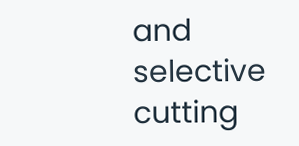and selective cutting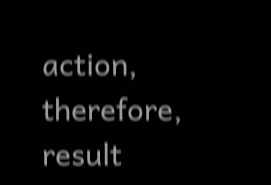action, therefore, result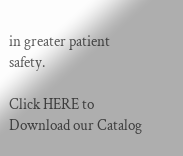in greater patient safety.

Click HERE to Download our Catalog